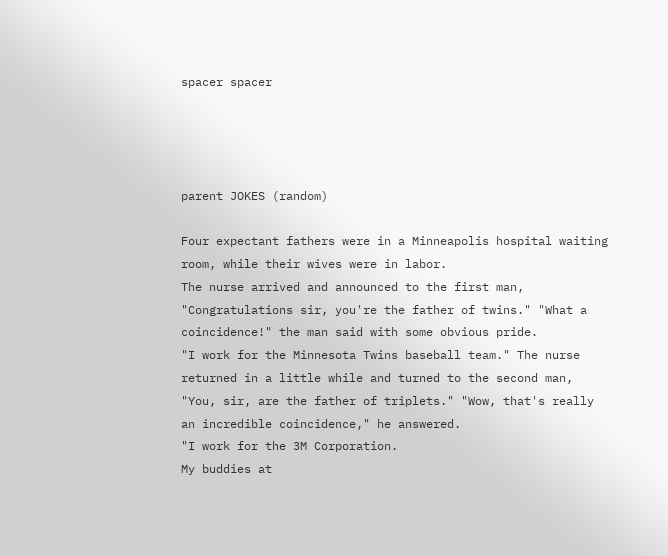spacer spacer




parent JOKES (random)

Four expectant fathers were in a Minneapolis hospital waiting room, while their wives were in labor.
The nurse arrived and announced to the first man, "Congratulations sir, you're the father of twins." "What a coincidence!" the man said with some obvious pride.
"I work for the Minnesota Twins baseball team." The nurse returned in a little while and turned to the second man, "You, sir, are the father of triplets." "Wow, that's really an incredible coincidence," he answered.
"I work for the 3M Corporation.
My buddies at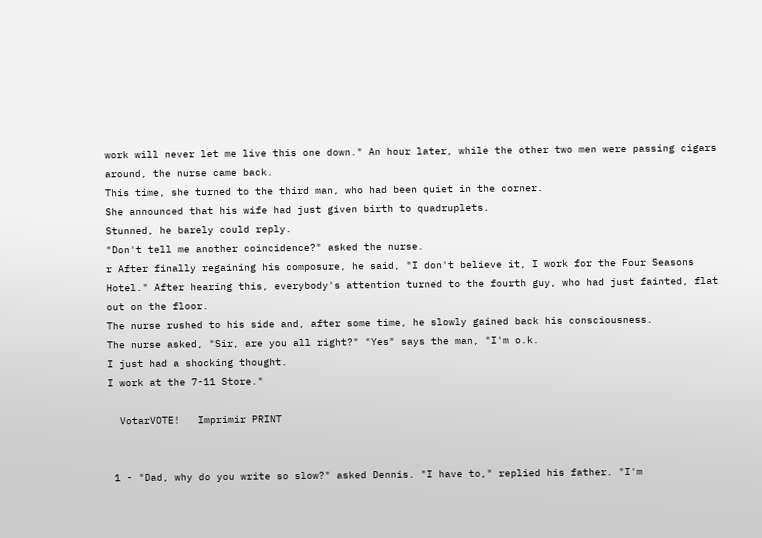work will never let me live this one down." An hour later, while the other two men were passing cigars around, the nurse came back.
This time, she turned to the third man, who had been quiet in the corner.
She announced that his wife had just given birth to quadruplets.
Stunned, he barely could reply.
"Don't tell me another coincidence?" asked the nurse.
r After finally regaining his composure, he said, "I don't believe it, I work for the Four Seasons Hotel." After hearing this, everybody's attention turned to the fourth guy, who had just fainted, flat out on the floor.
The nurse rushed to his side and, after some time, he slowly gained back his consciousness.
The nurse asked, "Sir, are you all right?" "Yes" says the man, "I'm o.k.
I just had a shocking thought.
I work at the 7-11 Store."

  VotarVOTE!   Imprimir PRINT


 1 - "Dad, why do you write so slow?" asked Dennis. "I have to," replied his father. "I'm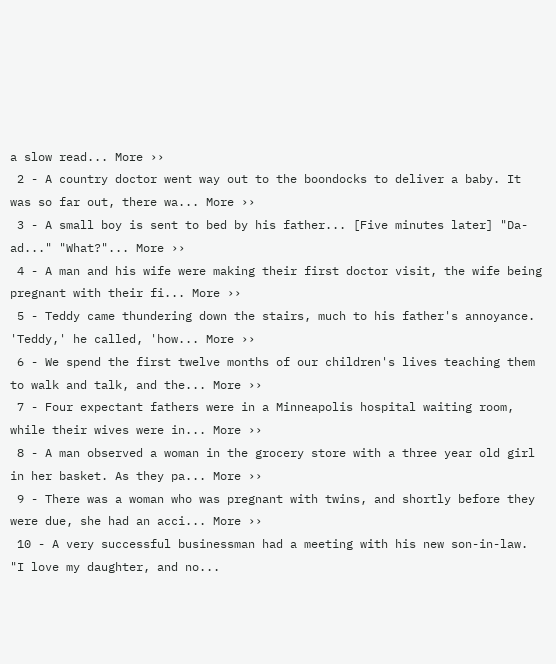a slow read... More ››
 2 - A country doctor went way out to the boondocks to deliver a baby. It was so far out, there wa... More ››
 3 - A small boy is sent to bed by his father... [Five minutes later] "Da-ad..." "What?"... More ››
 4 - A man and his wife were making their first doctor visit, the wife being pregnant with their fi... More ››
 5 - Teddy came thundering down the stairs, much to his father's annoyance. 'Teddy,' he called, 'how... More ››
 6 - We spend the first twelve months of our children's lives teaching them to walk and talk, and the... More ››
 7 - Four expectant fathers were in a Minneapolis hospital waiting room, while their wives were in... More ››
 8 - A man observed a woman in the grocery store with a three year old girl in her basket. As they pa... More ››
 9 - There was a woman who was pregnant with twins, and shortly before they were due, she had an acci... More ››
 10 - A very successful businessman had a meeting with his new son-in-law. "I love my daughter, and no...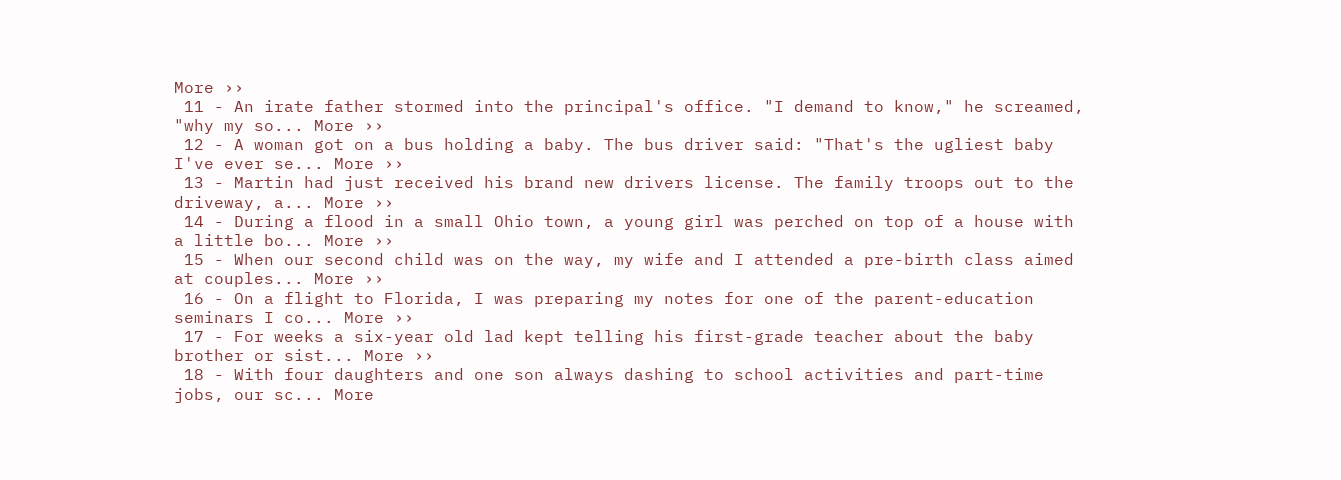More ››
 11 - An irate father stormed into the principal's office. "I demand to know," he screamed, "why my so... More ››
 12 - A woman got on a bus holding a baby. The bus driver said: "That's the ugliest baby I've ever se... More ››
 13 - Martin had just received his brand new drivers license. The family troops out to the driveway, a... More ››
 14 - During a flood in a small Ohio town, a young girl was perched on top of a house with a little bo... More ››
 15 - When our second child was on the way, my wife and I attended a pre-birth class aimed at couples... More ››
 16 - On a flight to Florida, I was preparing my notes for one of the parent-education seminars I co... More ››
 17 - For weeks a six-year old lad kept telling his first-grade teacher about the baby brother or sist... More ››
 18 - With four daughters and one son always dashing to school activities and part-time jobs, our sc... More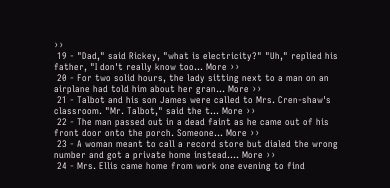››
 19 - "Dad," said Rickey, "what is electricity?" "Uh," replied his father, "I don't really know too... More ››
 20 - For two solid hours, the lady sitting next to a man on an airplane had told him about her gran... More ››
 21 - Talbot and his son James were called to Mrs. Cren-shaw's classroom. "Mr. Talbot," said the t... More ››
 22 - The man passed out in a dead faint as he came out of his front door onto the porch. Someone... More ››
 23 - A woman meant to call a record store but dialed the wrong number and got a private home instead.... More ››
 24 - Mrs. Ellis came home from work one evening to find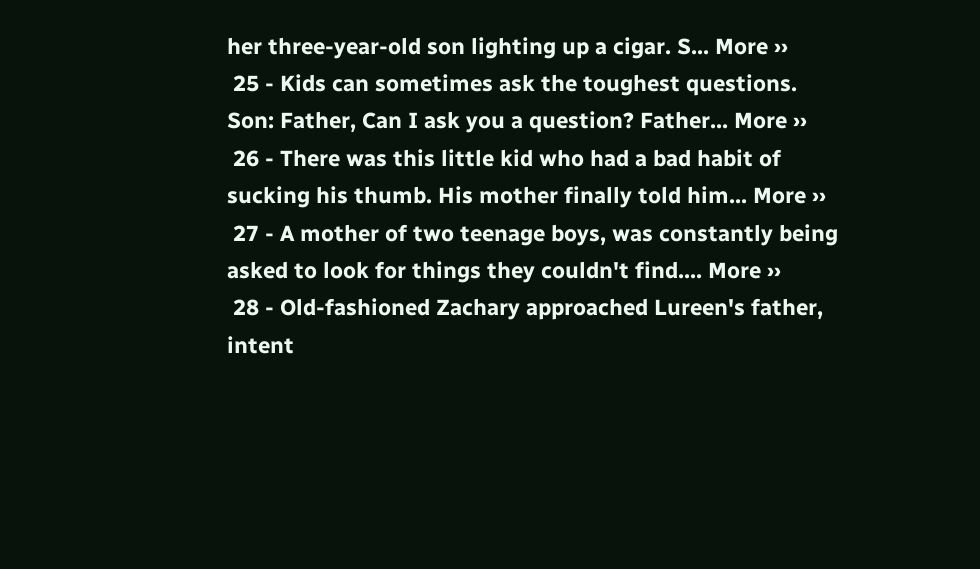her three-year-old son lighting up a cigar. S... More ››
 25 - Kids can sometimes ask the toughest questions. Son: Father, Can I ask you a question? Father... More ››
 26 - There was this little kid who had a bad habit of sucking his thumb. His mother finally told him... More ››
 27 - A mother of two teenage boys, was constantly being asked to look for things they couldn't find.... More ››
 28 - Old-fashioned Zachary approached Lureen's father, intent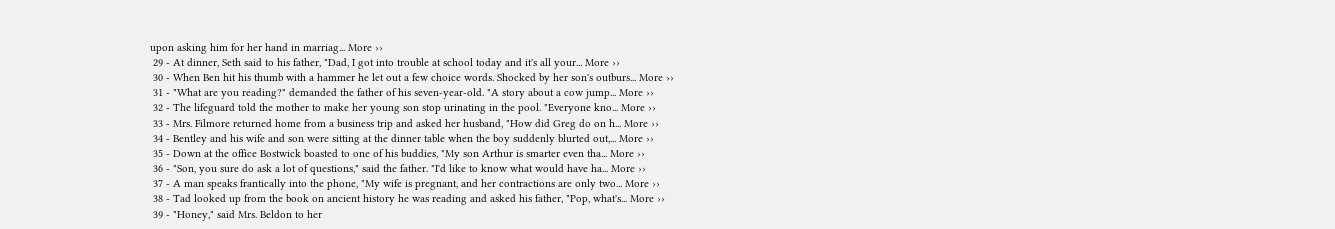upon asking him for her hand in marriag... More ››
 29 - At dinner, Seth said to his father, "Dad, I got into trouble at school today and it's all your... More ››
 30 - When Ben hit his thumb with a hammer he let out a few choice words. Shocked by her son's outburs... More ››
 31 - "What are you reading?" demanded the father of his seven-year-old. "A story about a cow jump... More ››
 32 - The lifeguard told the mother to make her young son stop urinating in the pool. "Everyone kno... More ››
 33 - Mrs. Filmore returned home from a business trip and asked her husband, "How did Greg do on h... More ››
 34 - Bentley and his wife and son were sitting at the dinner table when the boy suddenly blurted out,... More ››
 35 - Down at the office Bostwick boasted to one of his buddies, "My son Arthur is smarter even tha... More ››
 36 - "Son, you sure do ask a lot of questions," said the father. "I'd like to know what would have ha... More ››
 37 - A man speaks frantically into the phone, "My wife is pregnant, and her contractions are only two... More ››
 38 - Tad looked up from the book on ancient history he was reading and asked his father, "Pop, what's... More ››
 39 - "Honey," said Mrs. Beldon to her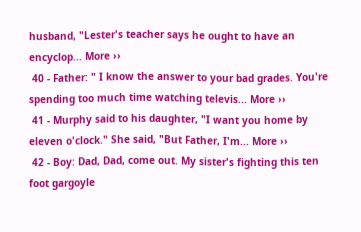husband, "Lester's teacher says he ought to have an encyclop... More ››
 40 - Father: " I know the answer to your bad grades. You're spending too much time watching televis... More ››
 41 - Murphy said to his daughter, "I want you home by eleven o'clock." She said, "But Father, I'm... More ››
 42 - Boy: Dad, Dad, come out. My sister's fighting this ten foot gargoyle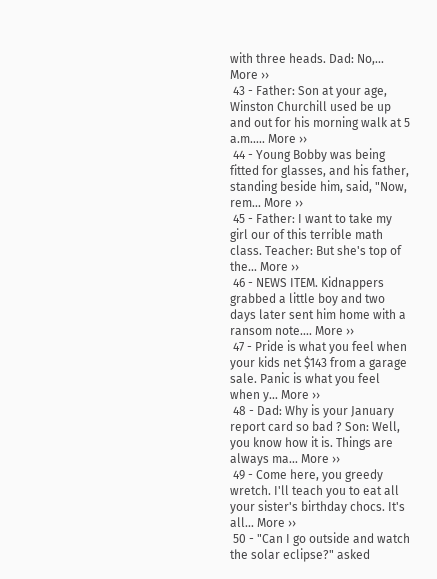with three heads. Dad: No,... More ››
 43 - Father: Son at your age, Winston Churchill used be up and out for his morning walk at 5 a.m..... More ››
 44 - Young Bobby was being fitted for glasses, and his father, standing beside him, said, "Now, rem... More ››
 45 - Father: I want to take my girl our of this terrible math class. Teacher: But she's top of the... More ››
 46 - NEWS ITEM. Kidnappers grabbed a little boy and two days later sent him home with a ransom note.... More ››
 47 - Pride is what you feel when your kids net $143 from a garage sale. Panic is what you feel when y... More ››
 48 - Dad: Why is your January report card so bad ? Son: Well, you know how it is. Things are always ma... More ››
 49 - Come here, you greedy wretch. I'll teach you to eat all your sister's birthday chocs. It's all... More ››
 50 - "Can I go outside and watch the solar eclipse?" asked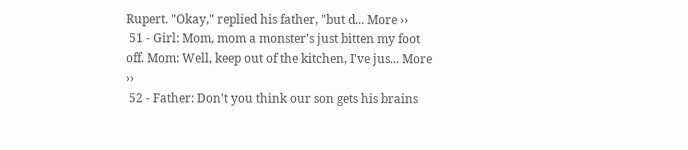Rupert. "Okay," replied his father, "but d... More ››
 51 - Girl: Mom, mom a monster's just bitten my foot off. Mom: Well, keep out of the kitchen, I've jus... More ››
 52 - Father: Don't you think our son gets his brains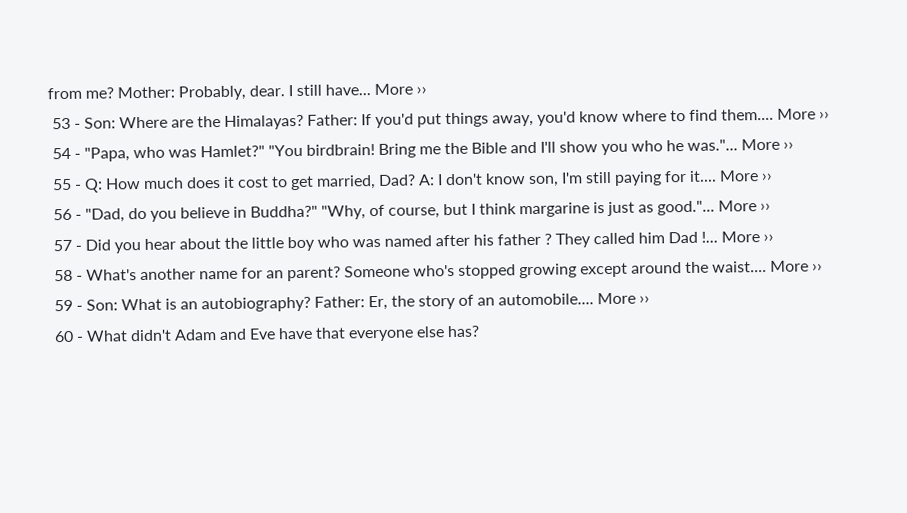from me? Mother: Probably, dear. I still have... More ››
 53 - Son: Where are the Himalayas? Father: If you'd put things away, you'd know where to find them.... More ››
 54 - "Papa, who was Hamlet?" "You birdbrain! Bring me the Bible and I'll show you who he was."... More ››
 55 - Q: How much does it cost to get married, Dad? A: I don't know son, I'm still paying for it.... More ››
 56 - "Dad, do you believe in Buddha?" "Why, of course, but I think margarine is just as good."... More ››
 57 - Did you hear about the little boy who was named after his father ? They called him Dad !... More ››
 58 - What's another name for an parent? Someone who's stopped growing except around the waist.... More ››
 59 - Son: What is an autobiography? Father: Er, the story of an automobile.... More ››
 60 - What didn't Adam and Eve have that everyone else has?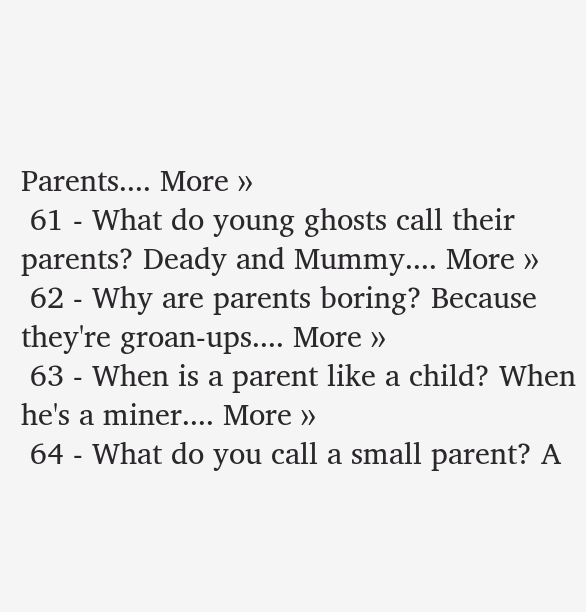Parents.... More ››
 61 - What do young ghosts call their parents? Deady and Mummy.... More ››
 62 - Why are parents boring? Because they're groan-ups.... More ››
 63 - When is a parent like a child? When he's a miner.... More ››
 64 - What do you call a small parent? A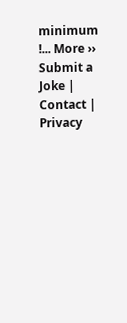minimum !... More ››
Submit a Joke | Contact | Privacy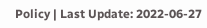Policy | Last Update: 2022-06-27